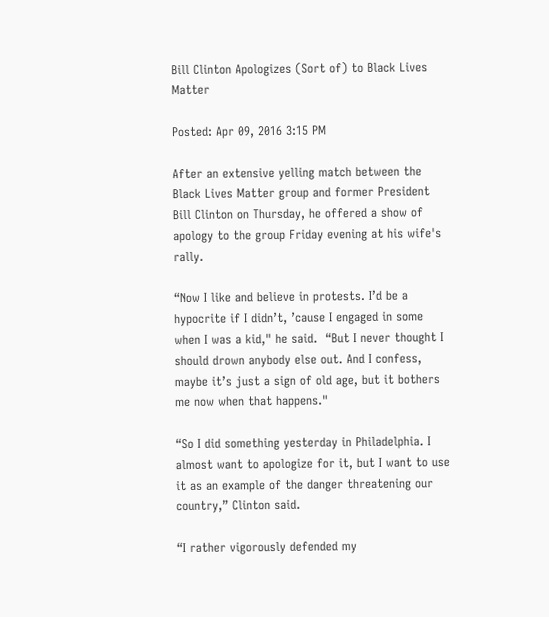Bill Clinton Apologizes (Sort of) to Black Lives Matter

Posted: Apr 09, 2016 3:15 PM

After an extensive yelling match between the Black Lives Matter group and former President Bill Clinton on Thursday, he offered a show of apology to the group Friday evening at his wife's rally.

“Now I like and believe in protests. I’d be a hypocrite if I didn’t, ’cause I engaged in some when I was a kid," he said.  “But I never thought I should drown anybody else out. And I confess, maybe it’s just a sign of old age, but it bothers me now when that happens."

“So I did something yesterday in Philadelphia. I almost want to apologize for it, but I want to use it as an example of the danger threatening our country,” Clinton said.

“I rather vigorously defended my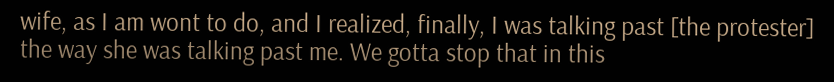wife, as I am wont to do, and I realized, finally, I was talking past [the protester] the way she was talking past me. We gotta stop that in this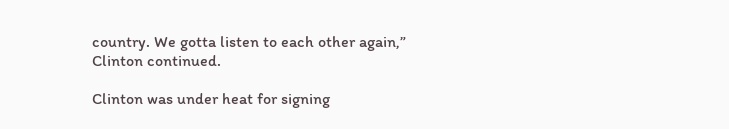country. We gotta listen to each other again,” Clinton continued.

Clinton was under heat for signing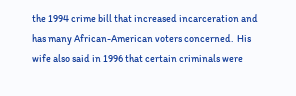the 1994 crime bill that increased incarceration and has many African-American voters concerned.  His wife also said in 1996 that certain criminals were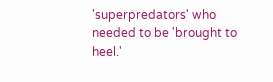'superpredators' who needed to be 'brought to heel.'